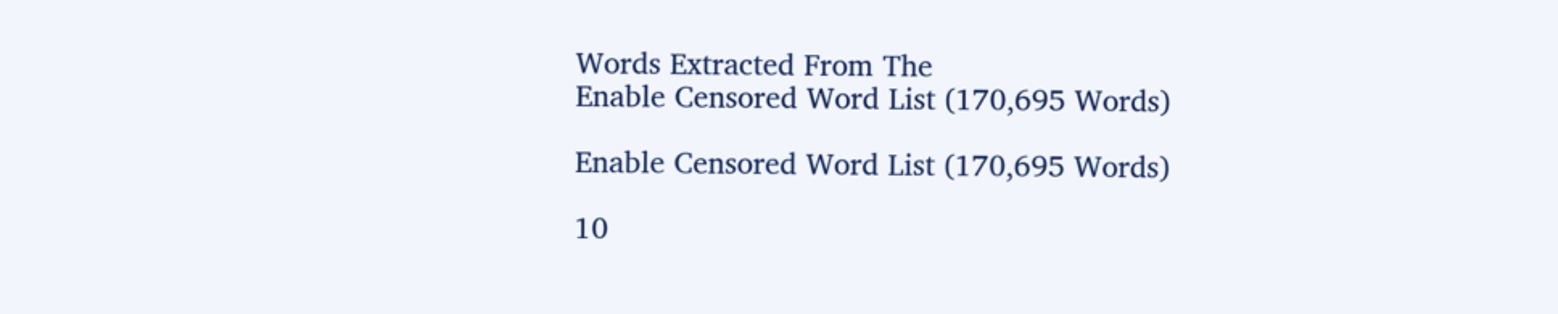Words Extracted From The
Enable Censored Word List (170,695 Words)

Enable Censored Word List (170,695 Words)

10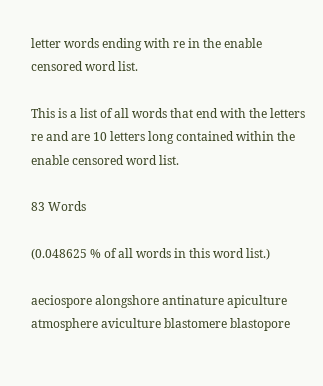letter words ending with re in the enable censored word list.

This is a list of all words that end with the letters re and are 10 letters long contained within the enable censored word list.

83 Words

(0.048625 % of all words in this word list.)

aeciospore alongshore antinature apiculture atmosphere aviculture blastomere blastopore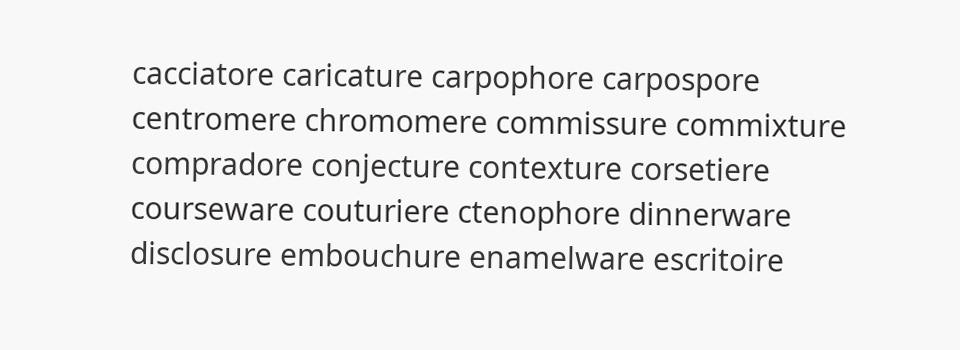cacciatore caricature carpophore carpospore centromere chromomere commissure commixture compradore conjecture contexture corsetiere courseware couturiere ctenophore dinnerware disclosure embouchure enamelware escritoire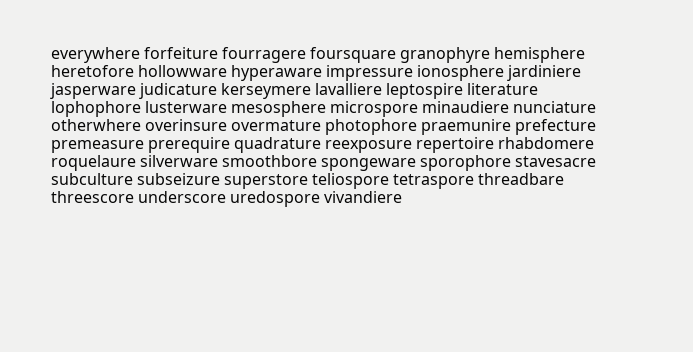everywhere forfeiture fourragere foursquare granophyre hemisphere heretofore hollowware hyperaware impressure ionosphere jardiniere jasperware judicature kerseymere lavalliere leptospire literature lophophore lusterware mesosphere microspore minaudiere nunciature otherwhere overinsure overmature photophore praemunire prefecture premeasure prerequire quadrature reexposure repertoire rhabdomere roquelaure silverware smoothbore spongeware sporophore stavesacre subculture subseizure superstore teliospore tetraspore threadbare threescore underscore uredospore vivandiere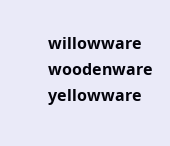willowware woodenware yellowware